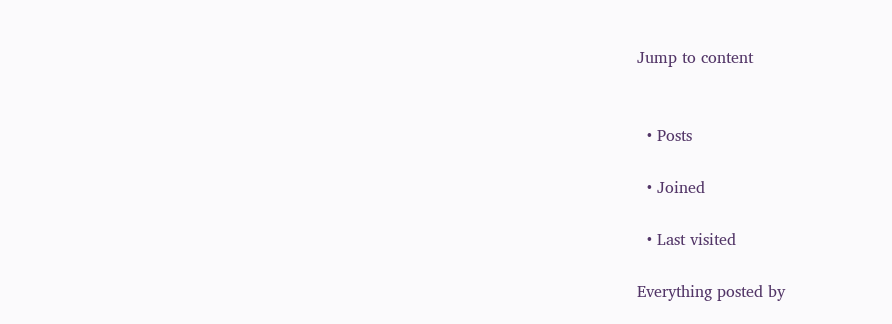Jump to content


  • Posts

  • Joined

  • Last visited

Everything posted by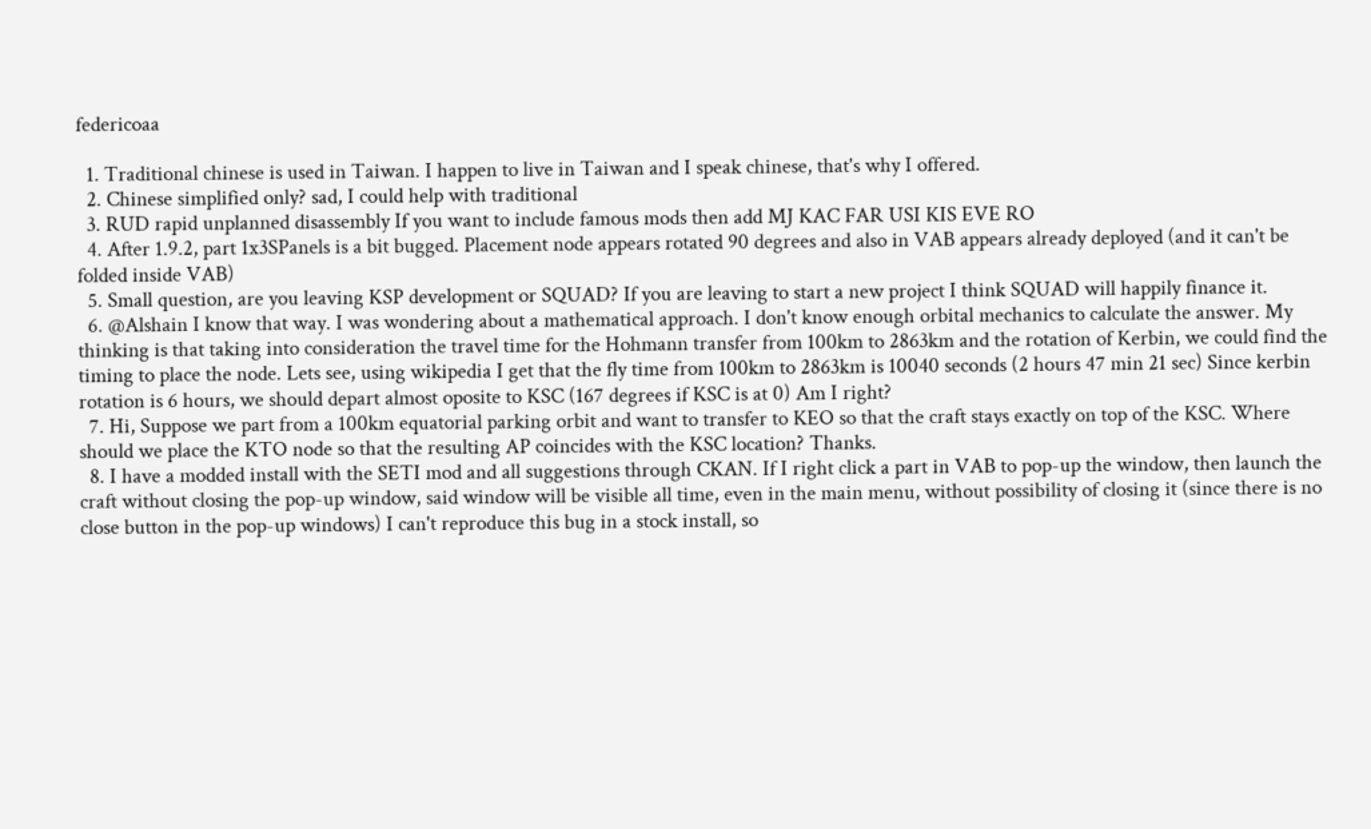federicoaa

  1. Traditional chinese is used in Taiwan. I happen to live in Taiwan and I speak chinese, that's why I offered.
  2. Chinese simplified only? sad, I could help with traditional
  3. RUD rapid unplanned disassembly If you want to include famous mods then add MJ KAC FAR USI KIS EVE RO
  4. After 1.9.2, part 1x3SPanels is a bit bugged. Placement node appears rotated 90 degrees and also in VAB appears already deployed (and it can't be folded inside VAB)
  5. Small question, are you leaving KSP development or SQUAD? If you are leaving to start a new project I think SQUAD will happily finance it.
  6. @Alshain I know that way. I was wondering about a mathematical approach. I don't know enough orbital mechanics to calculate the answer. My thinking is that taking into consideration the travel time for the Hohmann transfer from 100km to 2863km and the rotation of Kerbin, we could find the timing to place the node. Lets see, using wikipedia I get that the fly time from 100km to 2863km is 10040 seconds (2 hours 47 min 21 sec) Since kerbin rotation is 6 hours, we should depart almost oposite to KSC (167 degrees if KSC is at 0) Am I right?
  7. Hi, Suppose we part from a 100km equatorial parking orbit and want to transfer to KEO so that the craft stays exactly on top of the KSC. Where should we place the KTO node so that the resulting AP coincides with the KSC location? Thanks.
  8. I have a modded install with the SETI mod and all suggestions through CKAN. If I right click a part in VAB to pop-up the window, then launch the craft without closing the pop-up window, said window will be visible all time, even in the main menu, without possibility of closing it (since there is no close button in the pop-up windows) I can't reproduce this bug in a stock install, so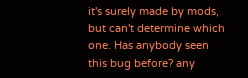it's surely made by mods, but can't determine which one. Has anybody seen this bug before? any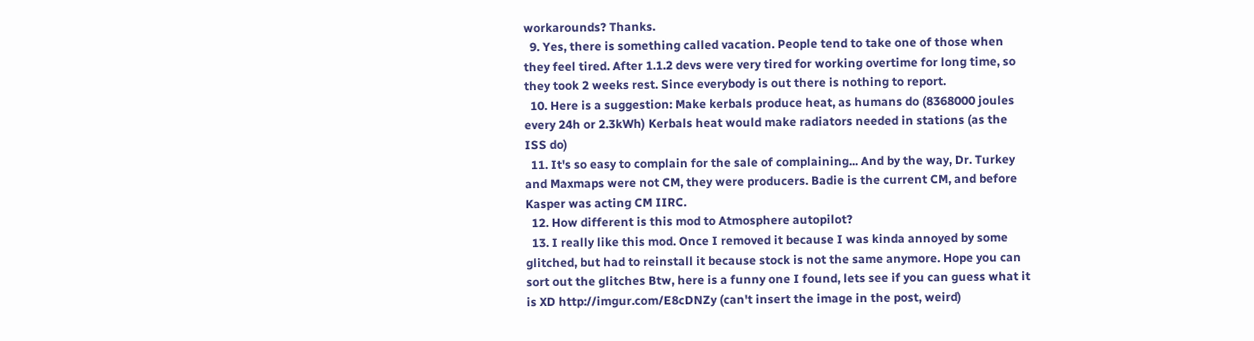workarounds? Thanks.
  9. Yes, there is something called vacation. People tend to take one of those when they feel tired. After 1.1.2 devs were very tired for working overtime for long time, so they took 2 weeks rest. Since everybody is out there is nothing to report.
  10. Here is a suggestion: Make kerbals produce heat, as humans do (8368000 joules every 24h or 2.3kWh) Kerbals heat would make radiators needed in stations (as the ISS do)
  11. It's so easy to complain for the sale of complaining... And by the way, Dr. Turkey and Maxmaps were not CM, they were producers. Badie is the current CM, and before Kasper was acting CM IIRC.
  12. How different is this mod to Atmosphere autopilot?
  13. I really like this mod. Once I removed it because I was kinda annoyed by some glitched, but had to reinstall it because stock is not the same anymore. Hope you can sort out the glitches Btw, here is a funny one I found, lets see if you can guess what it is XD http://imgur.com/E8cDNZy (can't insert the image in the post, weird)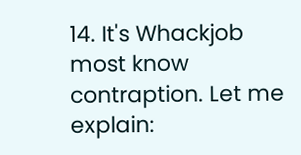14. It's Whackjob most know contraption. Let me explain: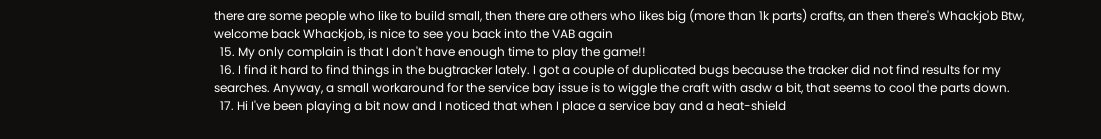there are some people who like to build small, then there are others who likes big (more than 1k parts) crafts, an then there's Whackjob Btw, welcome back Whackjob, is nice to see you back into the VAB again
  15. My only complain is that I don't have enough time to play the game!!
  16. I find it hard to find things in the bugtracker lately. I got a couple of duplicated bugs because the tracker did not find results for my searches. Anyway, a small workaround for the service bay issue is to wiggle the craft with asdw a bit, that seems to cool the parts down.
  17. Hi I've been playing a bit now and I noticed that when I place a service bay and a heat-shield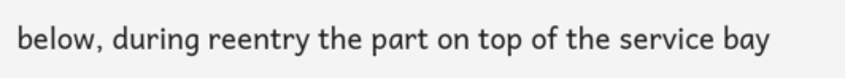below, during reentry the part on top of the service bay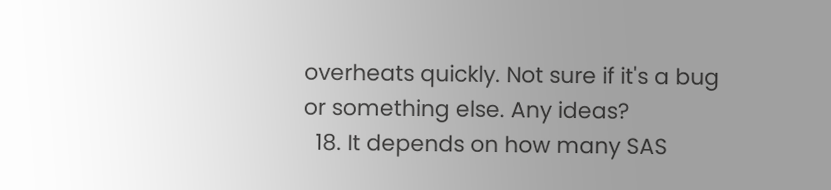overheats quickly. Not sure if it's a bug or something else. Any ideas?
  18. It depends on how many SAS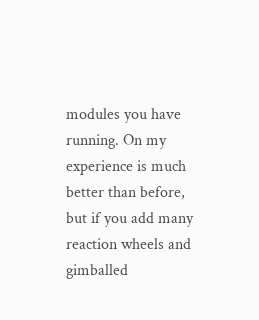modules you have running. On my experience is much better than before, but if you add many reaction wheels and gimballed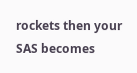rockets then your SAS becomes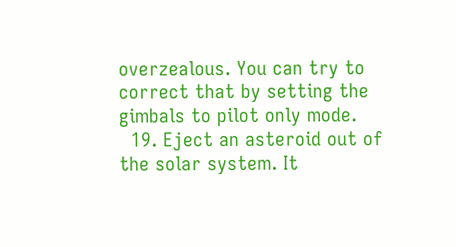overzealous. You can try to correct that by setting the gimbals to pilot only mode.
  19. Eject an asteroid out of the solar system. It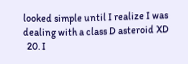looked simple until I realize I was dealing with a class D asteroid XD
  20. I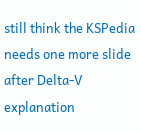still think the KSPedia needs one more slide after Delta-V explanation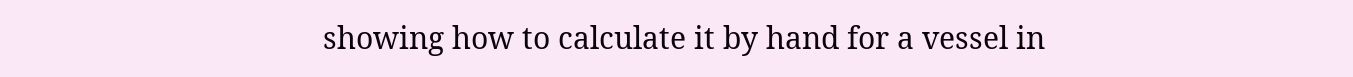showing how to calculate it by hand for a vessel in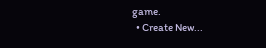game.
  • Create New...